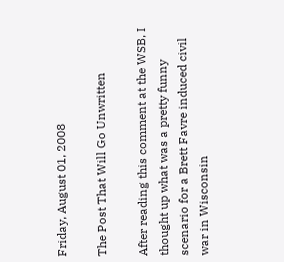Friday, August 01, 2008

The Post That Will Go Unwritten

After reading this comment at the WSB, I thought up what was a pretty funny scenario for a Brett Favre induced civil war in Wisconsin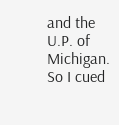and the U.P. of Michigan. So I cued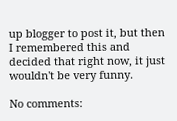up blogger to post it, but then I remembered this and decided that right now, it just wouldn't be very funny.

No comments: